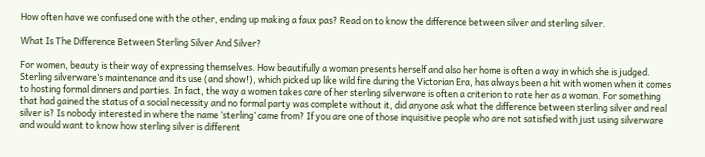How often have we confused one with the other, ending up making a faux pas? Read on to know the difference between silver and sterling silver.

What Is The Difference Between Sterling Silver And Silver?

For women, beauty is their way of expressing themselves. How beautifully a woman presents herself and also her home is often a way in which she is judged. Sterling silverware’s maintenance and its use (and show!), which picked up like wild fire during the Victorian Era, has always been a hit with women when it comes to hosting formal dinners and parties. In fact, the way a women takes care of her sterling silverware is often a criterion to rate her as a woman. For something that had gained the status of a social necessity and no formal party was complete without it, did anyone ask what the difference between sterling silver and real silver is? Is nobody interested in where the name ‘sterling’ came from? If you are one of those inquisitive people who are not satisfied with just using silverware and would want to know how sterling silver is different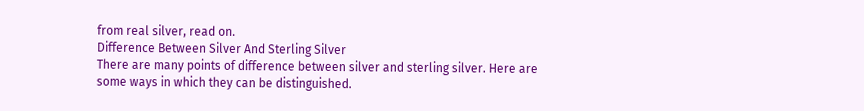from real silver, read on.
Difference Between Silver And Sterling Silver
There are many points of difference between silver and sterling silver. Here are some ways in which they can be distinguished.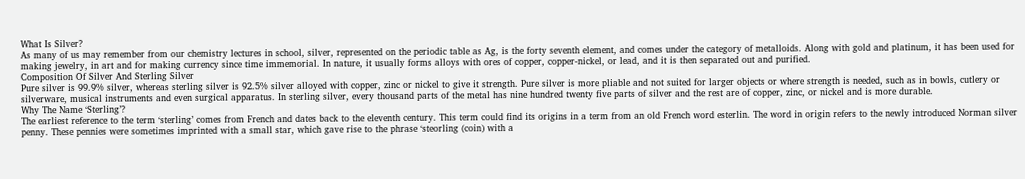What Is Silver?
As many of us may remember from our chemistry lectures in school, silver, represented on the periodic table as Ag, is the forty seventh element, and comes under the category of metalloids. Along with gold and platinum, it has been used for making jewelry, in art and for making currency since time immemorial. In nature, it usually forms alloys with ores of copper, copper-nickel, or lead, and it is then separated out and purified.
Composition Of Silver And Sterling Silver
Pure silver is 99.9% silver, whereas sterling silver is 92.5% silver alloyed with copper, zinc or nickel to give it strength. Pure silver is more pliable and not suited for larger objects or where strength is needed, such as in bowls, cutlery or silverware, musical instruments and even surgical apparatus. In sterling silver, every thousand parts of the metal has nine hundred twenty five parts of silver and the rest are of copper, zinc, or nickel and is more durable.
Why The Name ‘Sterling’?
The earliest reference to the term ‘sterling’ comes from French and dates back to the eleventh century. This term could find its origins in a term from an old French word esterlin. The word in origin refers to the newly introduced Norman silver penny. These pennies were sometimes imprinted with a small star, which gave rise to the phrase ‘steorling (coin) with a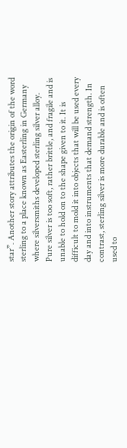star”. Another story attributes the origin of the word sterling to a place known as Easterling in Germany where silversmiths developed sterling silver alloy.
Pure silver is too soft, rather brittle, and fragile and is unable to hold on to the shape given to it. It is difficult to mold it into objects that will be used every day and into instruments that demand strength. In contrast, sterling silver is more durable and is often used to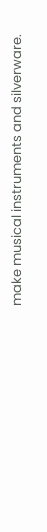make musical instruments and silverware.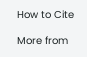How to Cite

More from